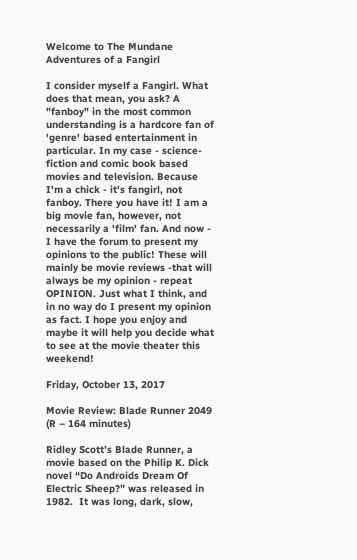Welcome to The Mundane Adventures of a Fangirl

I consider myself a Fangirl. What does that mean, you ask? A "fanboy" in the most common understanding is a hardcore fan of 'genre' based entertainment in particular. In my case - science-fiction and comic book based movies and television. Because I'm a chick - it's fangirl, not fanboy. There you have it! I am a big movie fan, however, not necessarily a 'film' fan. And now - I have the forum to present my opinions to the public! These will mainly be movie reviews -that will always be my opinion - repeat OPINION. Just what I think, and in no way do I present my opinion as fact. I hope you enjoy and maybe it will help you decide what to see at the movie theater this weekend!

Friday, October 13, 2017

Movie Review: Blade Runner 2049 (R – 164 minutes)

Ridley Scott’s Blade Runner, a movie based on the Philip K. Dick novel “Do Androids Dream Of Electric Sheep?” was released in 1982.  It was long, dark, slow,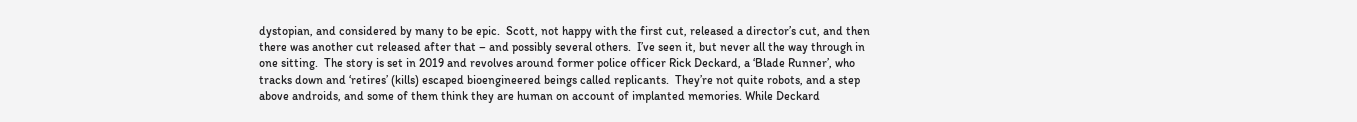dystopian, and considered by many to be epic.  Scott, not happy with the first cut, released a director’s cut, and then there was another cut released after that – and possibly several others.  I’ve seen it, but never all the way through in one sitting.  The story is set in 2019 and revolves around former police officer Rick Deckard, a ‘Blade Runner’, who tracks down and ‘retires’ (kills) escaped bioengineered beings called replicants.  They’re not quite robots, and a step above androids, and some of them think they are human on account of implanted memories. While Deckard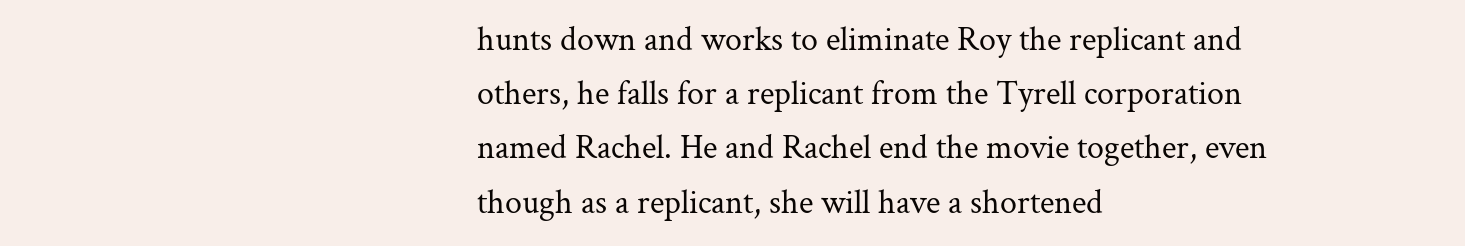hunts down and works to eliminate Roy the replicant and others, he falls for a replicant from the Tyrell corporation named Rachel. He and Rachel end the movie together, even though as a replicant, she will have a shortened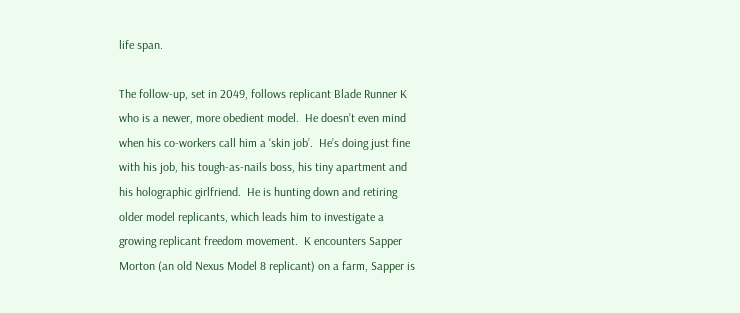life span.

The follow-up, set in 2049, follows replicant Blade Runner K who is a newer, more obedient model.  He doesn’t even mind when his co-workers call him a ‘skin job’.  He’s doing just fine with his job, his tough-as-nails boss, his tiny apartment and his holographic girlfriend.  He is hunting down and retiring older model replicants, which leads him to investigate a growing replicant freedom movement.  K encounters Sapper Morton (an old Nexus Model 8 replicant) on a farm, Sapper is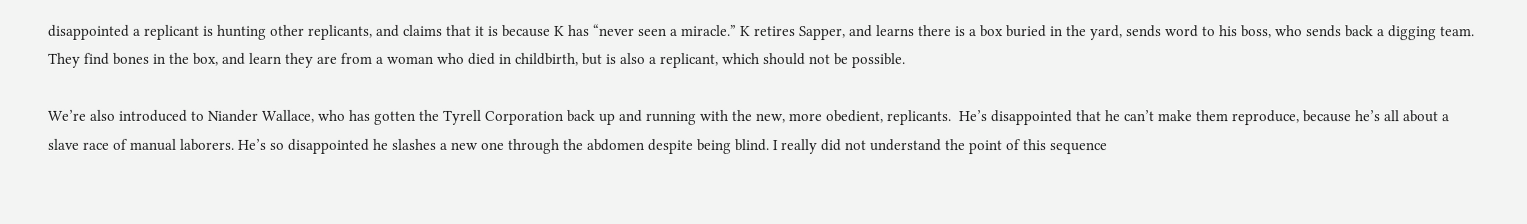disappointed a replicant is hunting other replicants, and claims that it is because K has “never seen a miracle.” K retires Sapper, and learns there is a box buried in the yard, sends word to his boss, who sends back a digging team.  They find bones in the box, and learn they are from a woman who died in childbirth, but is also a replicant, which should not be possible.

We’re also introduced to Niander Wallace, who has gotten the Tyrell Corporation back up and running with the new, more obedient, replicants.  He’s disappointed that he can’t make them reproduce, because he’s all about a slave race of manual laborers. He’s so disappointed he slashes a new one through the abdomen despite being blind. I really did not understand the point of this sequence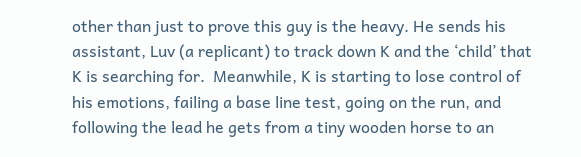other than just to prove this guy is the heavy. He sends his assistant, Luv (a replicant) to track down K and the ‘child’ that K is searching for.  Meanwhile, K is starting to lose control of his emotions, failing a base line test, going on the run, and following the lead he gets from a tiny wooden horse to an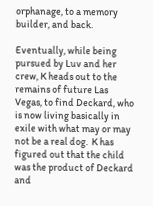orphanage, to a memory builder, and back.

Eventually, while being pursued by Luv and her crew, K heads out to the remains of future Las Vegas, to find Deckard, who is now living basically in exile with what may or may not be a real dog.  K has figured out that the child was the product of Deckard and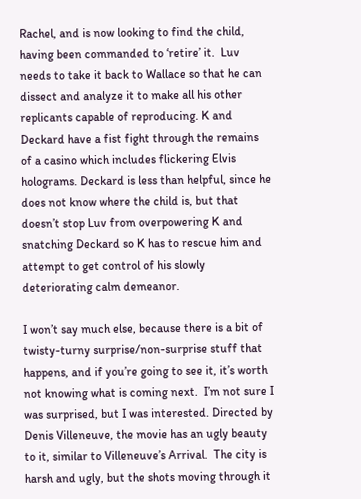Rachel, and is now looking to find the child, having been commanded to ‘retire’ it.  Luv needs to take it back to Wallace so that he can dissect and analyze it to make all his other replicants capable of reproducing. K and Deckard have a fist fight through the remains of a casino which includes flickering Elvis holograms. Deckard is less than helpful, since he does not know where the child is, but that doesn’t stop Luv from overpowering K and snatching Deckard so K has to rescue him and attempt to get control of his slowly deteriorating calm demeanor.

I won’t say much else, because there is a bit of twisty-turny surprise/non-surprise stuff that happens, and if you’re going to see it, it’s worth not knowing what is coming next.  I’m not sure I was surprised, but I was interested. Directed by Denis Villeneuve, the movie has an ugly beauty to it, similar to Villeneuve’s Arrival.  The city is harsh and ugly, but the shots moving through it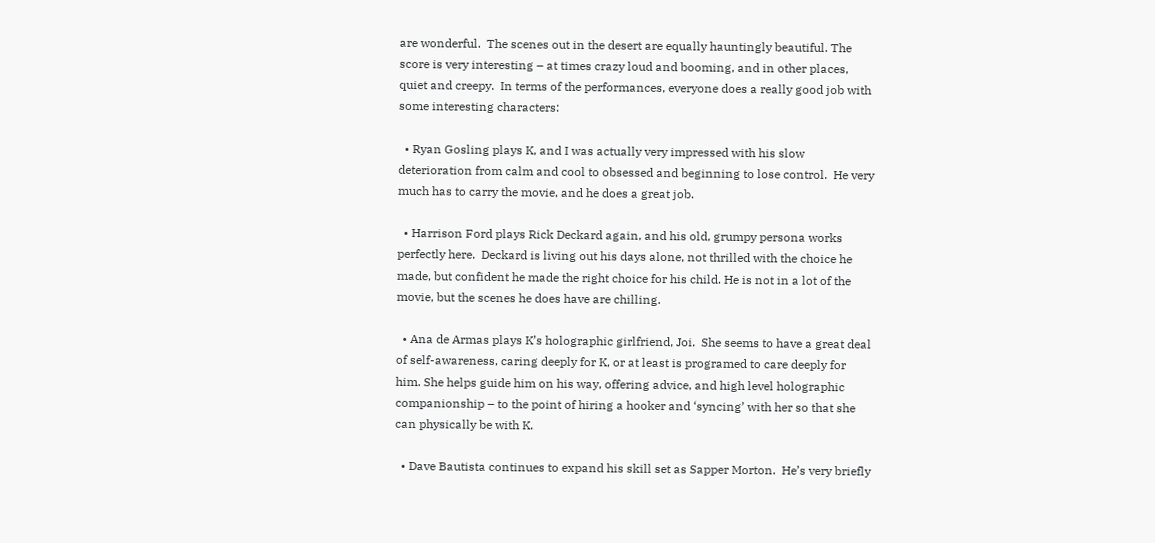are wonderful.  The scenes out in the desert are equally hauntingly beautiful. The score is very interesting – at times crazy loud and booming, and in other places, quiet and creepy.  In terms of the performances, everyone does a really good job with some interesting characters:

  • Ryan Gosling plays K, and I was actually very impressed with his slow deterioration from calm and cool to obsessed and beginning to lose control.  He very much has to carry the movie, and he does a great job.

  • Harrison Ford plays Rick Deckard again, and his old, grumpy persona works perfectly here.  Deckard is living out his days alone, not thrilled with the choice he made, but confident he made the right choice for his child. He is not in a lot of the movie, but the scenes he does have are chilling.

  • Ana de Armas plays K’s holographic girlfriend, Joi.  She seems to have a great deal of self-awareness, caring deeply for K, or at least is programed to care deeply for him. She helps guide him on his way, offering advice, and high level holographic companionship – to the point of hiring a hooker and ‘syncing’ with her so that she can physically be with K.

  • Dave Bautista continues to expand his skill set as Sapper Morton.  He’s very briefly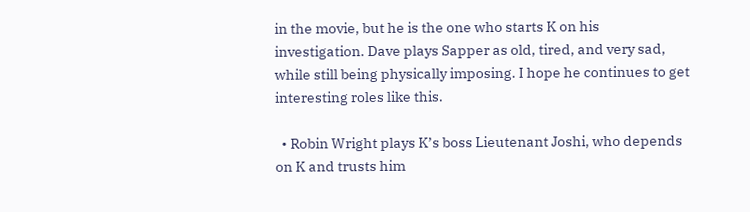in the movie, but he is the one who starts K on his investigation. Dave plays Sapper as old, tired, and very sad, while still being physically imposing. I hope he continues to get interesting roles like this.

  • Robin Wright plays K’s boss Lieutenant Joshi, who depends on K and trusts him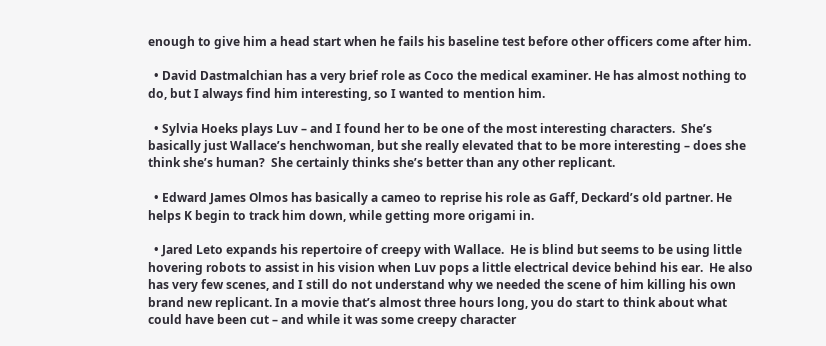enough to give him a head start when he fails his baseline test before other officers come after him.

  • David Dastmalchian has a very brief role as Coco the medical examiner. He has almost nothing to do, but I always find him interesting, so I wanted to mention him.

  • Sylvia Hoeks plays Luv – and I found her to be one of the most interesting characters.  She’s basically just Wallace’s henchwoman, but she really elevated that to be more interesting – does she think she’s human?  She certainly thinks she’s better than any other replicant.

  • Edward James Olmos has basically a cameo to reprise his role as Gaff, Deckard’s old partner. He helps K begin to track him down, while getting more origami in.

  • Jared Leto expands his repertoire of creepy with Wallace.  He is blind but seems to be using little hovering robots to assist in his vision when Luv pops a little electrical device behind his ear.  He also has very few scenes, and I still do not understand why we needed the scene of him killing his own brand new replicant. In a movie that’s almost three hours long, you do start to think about what could have been cut – and while it was some creepy character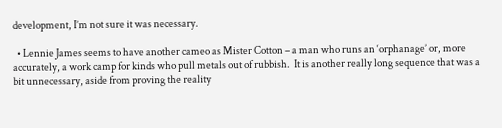development, I’m not sure it was necessary.

  • Lennie James seems to have another cameo as Mister Cotton – a man who runs an ‘orphanage’ or, more accurately, a work camp for kinds who pull metals out of rubbish.  It is another really long sequence that was a bit unnecessary, aside from proving the reality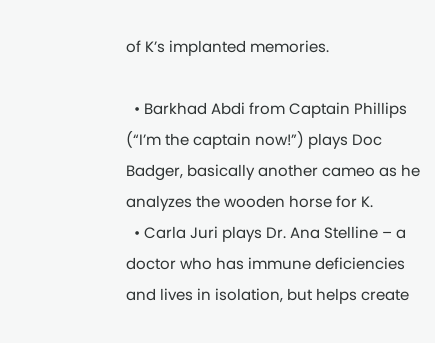of K’s implanted memories.

  • Barkhad Abdi from Captain Phillips (“I’m the captain now!”) plays Doc Badger, basically another cameo as he analyzes the wooden horse for K.
  • Carla Juri plays Dr. Ana Stelline – a doctor who has immune deficiencies and lives in isolation, but helps create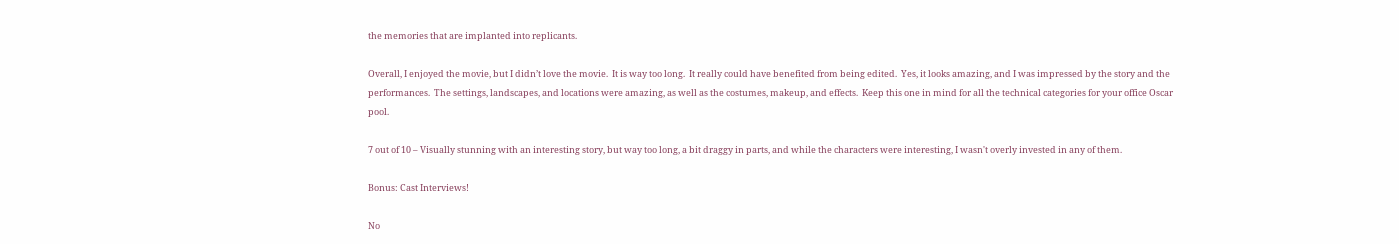the memories that are implanted into replicants.

Overall, I enjoyed the movie, but I didn’t love the movie.  It is way too long.  It really could have benefited from being edited.  Yes, it looks amazing, and I was impressed by the story and the performances.  The settings, landscapes, and locations were amazing, as well as the costumes, makeup, and effects.  Keep this one in mind for all the technical categories for your office Oscar pool.

7 out of 10 – Visually stunning with an interesting story, but way too long, a bit draggy in parts, and while the characters were interesting, I wasn't overly invested in any of them.

Bonus: Cast Interviews!

No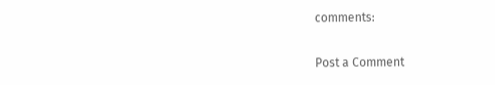comments:

Post a Comment